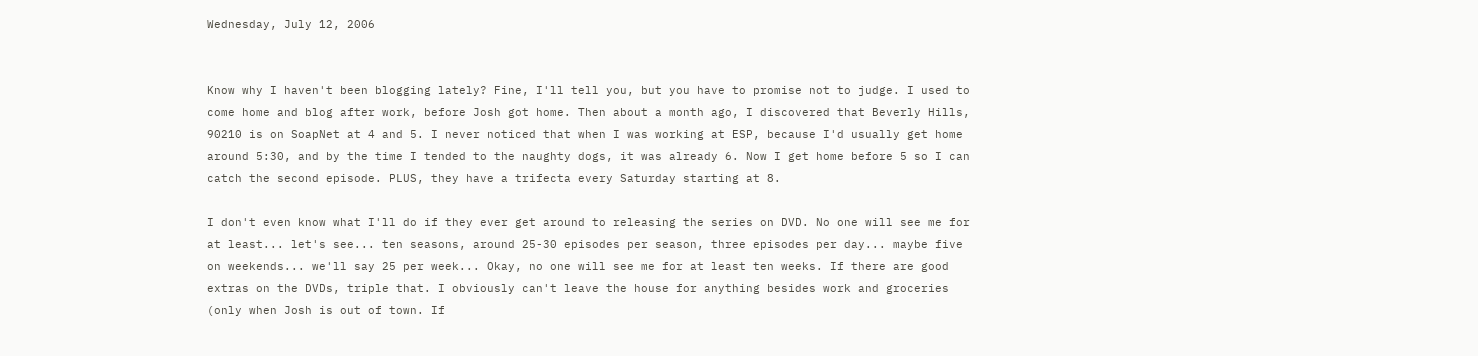Wednesday, July 12, 2006


Know why I haven't been blogging lately? Fine, I'll tell you, but you have to promise not to judge. I used to come home and blog after work, before Josh got home. Then about a month ago, I discovered that Beverly Hills, 90210 is on SoapNet at 4 and 5. I never noticed that when I was working at ESP, because I'd usually get home around 5:30, and by the time I tended to the naughty dogs, it was already 6. Now I get home before 5 so I can catch the second episode. PLUS, they have a trifecta every Saturday starting at 8.

I don't even know what I'll do if they ever get around to releasing the series on DVD. No one will see me for at least... let's see... ten seasons, around 25-30 episodes per season, three episodes per day... maybe five on weekends... we'll say 25 per week... Okay, no one will see me for at least ten weeks. If there are good extras on the DVDs, triple that. I obviously can't leave the house for anything besides work and groceries (only when Josh is out of town. If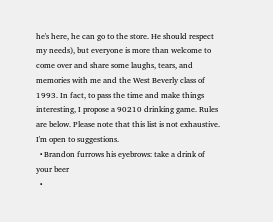he's here, he can go to the store. He should respect my needs), but everyone is more than welcome to come over and share some laughs, tears, and memories with me and the West Beverly class of 1993. In fact, to pass the time and make things interesting, I propose a 90210 drinking game. Rules are below. Please note that this list is not exhaustive. I'm open to suggestions.
  • Brandon furrows his eyebrows: take a drink of your beer
  •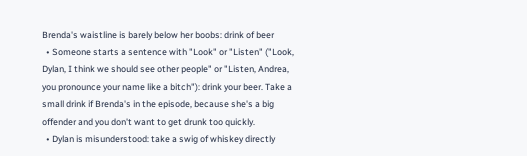Brenda's waistline is barely below her boobs: drink of beer
  • Someone starts a sentence with "Look" or "Listen" ("Look, Dylan, I think we should see other people" or "Listen, Andrea, you pronounce your name like a bitch"): drink your beer. Take a small drink if Brenda's in the episode, because she's a big offender and you don't want to get drunk too quickly.
  • Dylan is misunderstood: take a swig of whiskey directly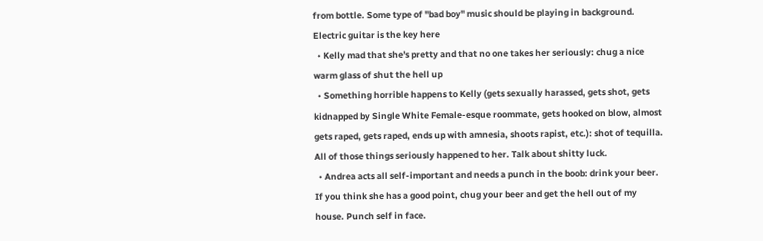from bottle. Some type of "bad boy" music should be playing in background. Electric guitar is the key here
  • Kelly mad that she's pretty and that no one takes her seriously: chug a nice warm glass of shut the hell up
  • Something horrible happens to Kelly (gets sexually harassed, gets shot, gets kidnapped by Single White Female-esque roommate, gets hooked on blow, almost gets raped, gets raped, ends up with amnesia, shoots rapist, etc.): shot of tequilla. All of those things seriously happened to her. Talk about shitty luck.
  • Andrea acts all self-important and needs a punch in the boob: drink your beer. If you think she has a good point, chug your beer and get the hell out of my house. Punch self in face.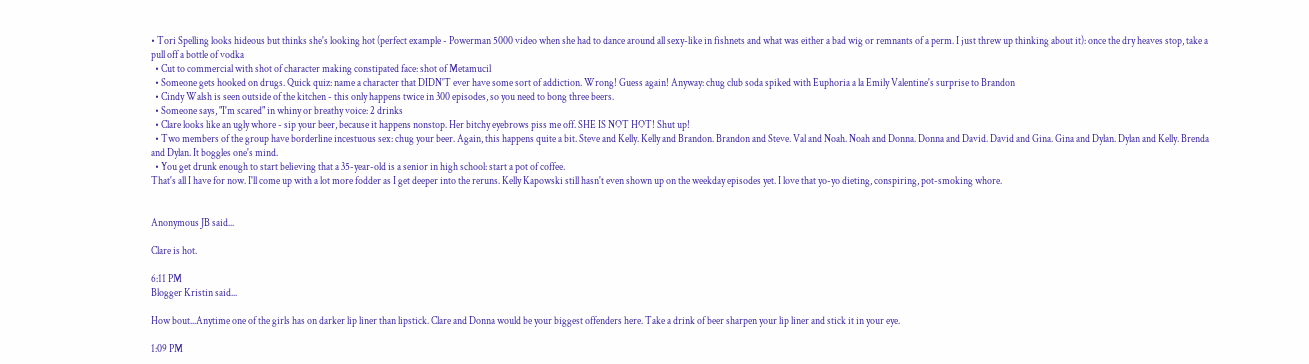• Tori Spelling looks hideous but thinks she's looking hot (perfect example - Powerman 5000 video when she had to dance around all sexy-like in fishnets and what was either a bad wig or remnants of a perm. I just threw up thinking about it): once the dry heaves stop, take a pull off a bottle of vodka
  • Cut to commercial with shot of character making constipated face: shot of Metamucil
  • Someone gets hooked on drugs. Quick quiz: name a character that DIDN'T ever have some sort of addiction. Wrong! Guess again! Anyway: chug club soda spiked with Euphoria a la Emily Valentine's surprise to Brandon
  • Cindy Walsh is seen outside of the kitchen - this only happens twice in 300 episodes, so you need to bong three beers.
  • Someone says, "I'm scared" in whiny or breathy voice: 2 drinks
  • Clare looks like an ugly whore - sip your beer, because it happens nonstop. Her bitchy eyebrows piss me off. SHE IS NOT HOT! Shut up!
  • Two members of the group have borderline incestuous sex: chug your beer. Again, this happens quite a bit. Steve and Kelly. Kelly and Brandon. Brandon and Steve. Val and Noah. Noah and Donna. Donna and David. David and Gina. Gina and Dylan. Dylan and Kelly. Brenda and Dylan. It boggles one's mind.
  • You get drunk enough to start believing that a 35-year-old is a senior in high school: start a pot of coffee.
That's all I have for now. I'll come up with a lot more fodder as I get deeper into the reruns. Kelly Kapowski still hasn't even shown up on the weekday episodes yet. I love that yo-yo dieting, conspiring, pot-smoking whore.


Anonymous JB said...

Clare is hot.

6:11 PM
Blogger Kristin said...

How bout...Anytime one of the girls has on darker lip liner than lipstick. Clare and Donna would be your biggest offenders here. Take a drink of beer sharpen your lip liner and stick it in your eye.

1:09 PM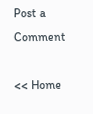Post a Comment

<< Home